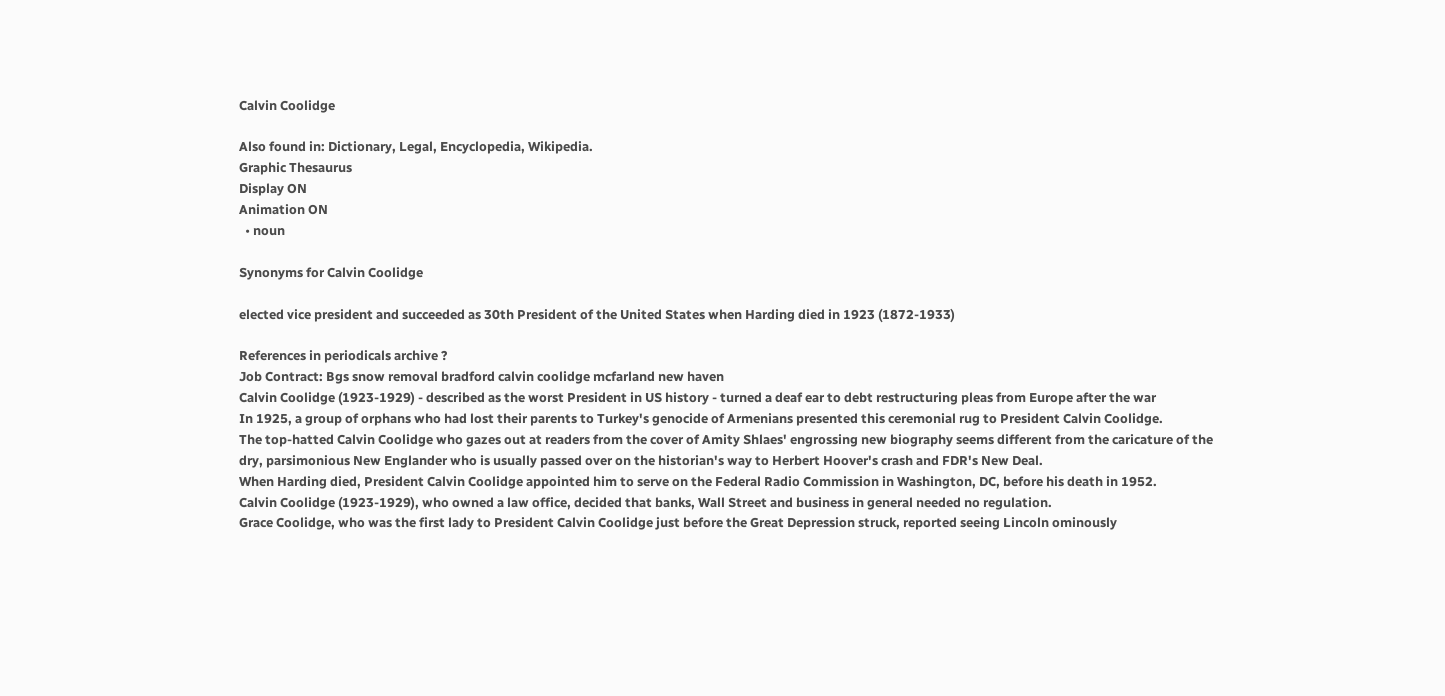Calvin Coolidge

Also found in: Dictionary, Legal, Encyclopedia, Wikipedia.
Graphic Thesaurus
Display ON
Animation ON
  • noun

Synonyms for Calvin Coolidge

elected vice president and succeeded as 30th President of the United States when Harding died in 1923 (1872-1933)

References in periodicals archive ?
Job Contract: Bgs snow removal bradford calvin coolidge mcfarland new haven
Calvin Coolidge (1923-1929) - described as the worst President in US history - turned a deaf ear to debt restructuring pleas from Europe after the war
In 1925, a group of orphans who had lost their parents to Turkey's genocide of Armenians presented this ceremonial rug to President Calvin Coolidge.
The top-hatted Calvin Coolidge who gazes out at readers from the cover of Amity Shlaes' engrossing new biography seems different from the caricature of the dry, parsimonious New Englander who is usually passed over on the historian's way to Herbert Hoover's crash and FDR's New Deal.
When Harding died, President Calvin Coolidge appointed him to serve on the Federal Radio Commission in Washington, DC, before his death in 1952.
Calvin Coolidge (1923-1929), who owned a law office, decided that banks, Wall Street and business in general needed no regulation.
Grace Coolidge, who was the first lady to President Calvin Coolidge just before the Great Depression struck, reported seeing Lincoln ominously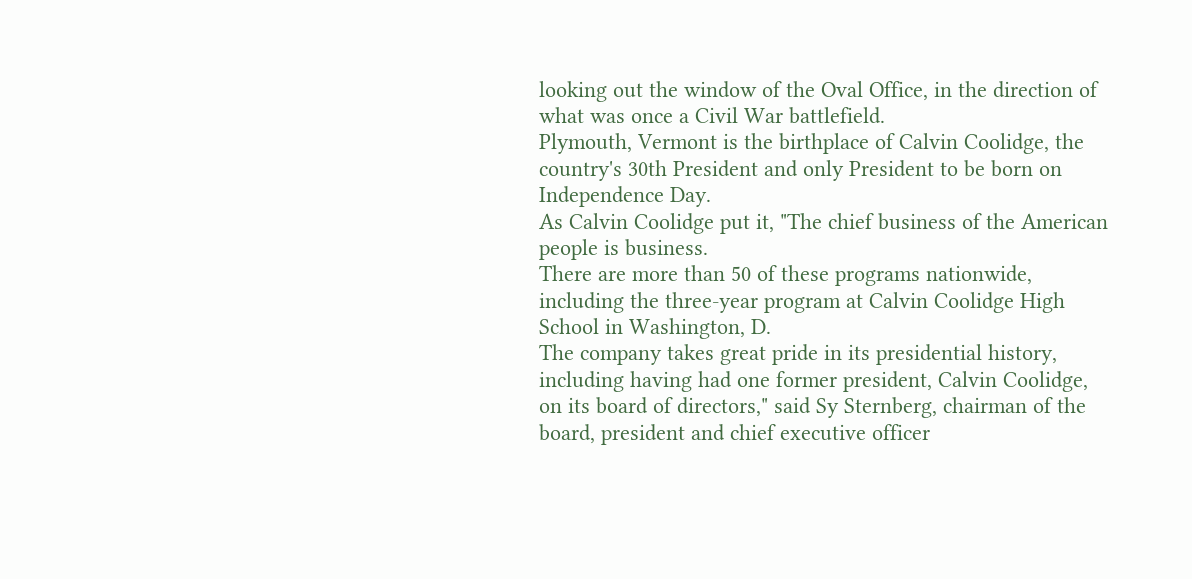looking out the window of the Oval Office, in the direction of what was once a Civil War battlefield.
Plymouth, Vermont is the birthplace of Calvin Coolidge, the country's 30th President and only President to be born on Independence Day.
As Calvin Coolidge put it, "The chief business of the American people is business.
There are more than 50 of these programs nationwide, including the three-year program at Calvin Coolidge High School in Washington, D.
The company takes great pride in its presidential history, including having had one former president, Calvin Coolidge, on its board of directors," said Sy Sternberg, chairman of the board, president and chief executive officer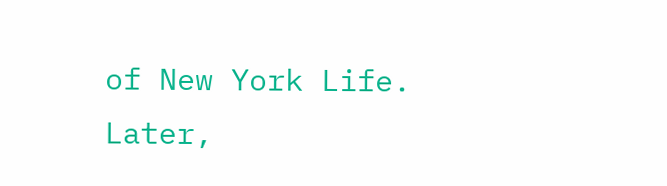of New York Life.
Later,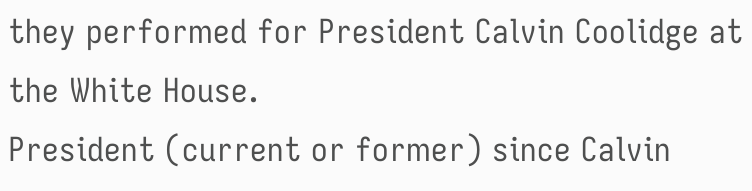they performed for President Calvin Coolidge at the White House.
President (current or former) since Calvin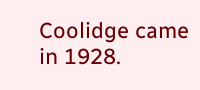Coolidge came in 1928.